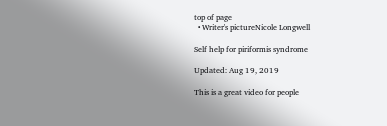top of page
  • Writer's pictureNicole Longwell

Self help for piriformis syndrome

Updated: Aug 19, 2019

This is a great video for people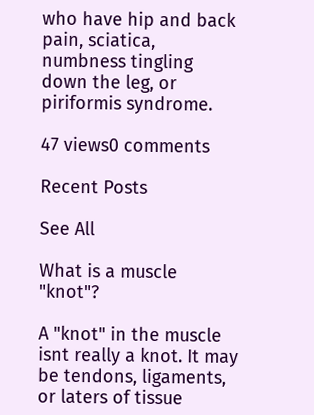who have hip and back pain, sciatica, numbness tingling down the leg, or piriformis syndrome.

47 views0 comments

Recent Posts

See All

What is a muscle "knot"?

A "knot" in the muscle isnt really a knot. It may be tendons, ligaments, or laters of tissue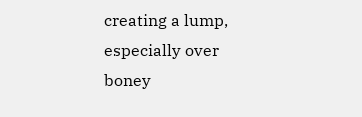creating a lump, especially over boney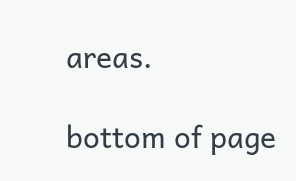areas.

bottom of page